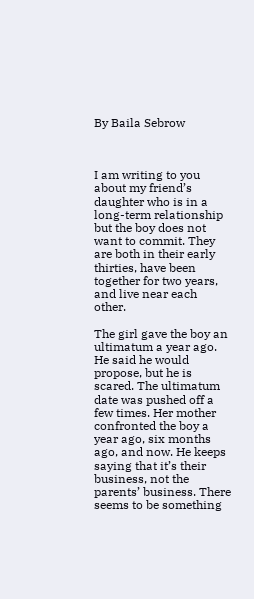By Baila Sebrow



I am writing to you about my friend’s daughter who is in a long-term relationship but the boy does not want to commit. They are both in their early thirties, have been together for two years, and live near each other.

The girl gave the boy an ultimatum a year ago. He said he would propose, but he is scared. The ultimatum date was pushed off a few times. Her mother confronted the boy a year ago, six months ago, and now. He keeps saying that it’s their business, not the parents’ business. There seems to be something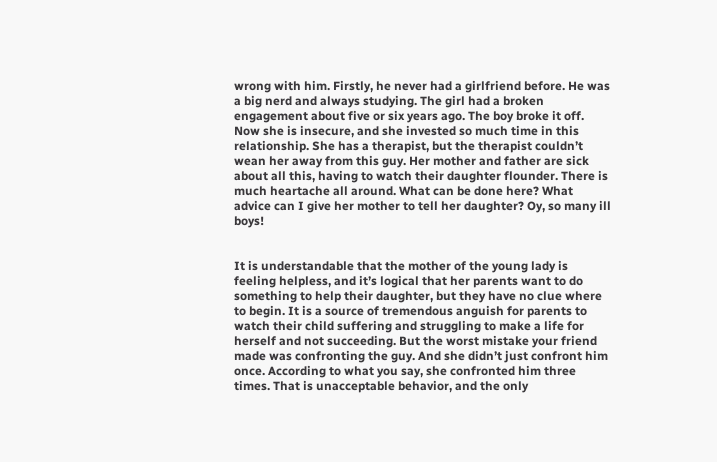wrong with him. Firstly, he never had a girlfriend before. He was a big nerd and always studying. The girl had a broken engagement about five or six years ago. The boy broke it off. Now she is insecure, and she invested so much time in this relationship. She has a therapist, but the therapist couldn’t wean her away from this guy. Her mother and father are sick about all this, having to watch their daughter flounder. There is much heartache all around. What can be done here? What advice can I give her mother to tell her daughter? Oy, so many ill boys!


It is understandable that the mother of the young lady is feeling helpless, and it’s logical that her parents want to do something to help their daughter, but they have no clue where to begin. It is a source of tremendous anguish for parents to watch their child suffering and struggling to make a life for herself and not succeeding. But the worst mistake your friend made was confronting the guy. And she didn’t just confront him once. According to what you say, she confronted him three times. That is unacceptable behavior, and the only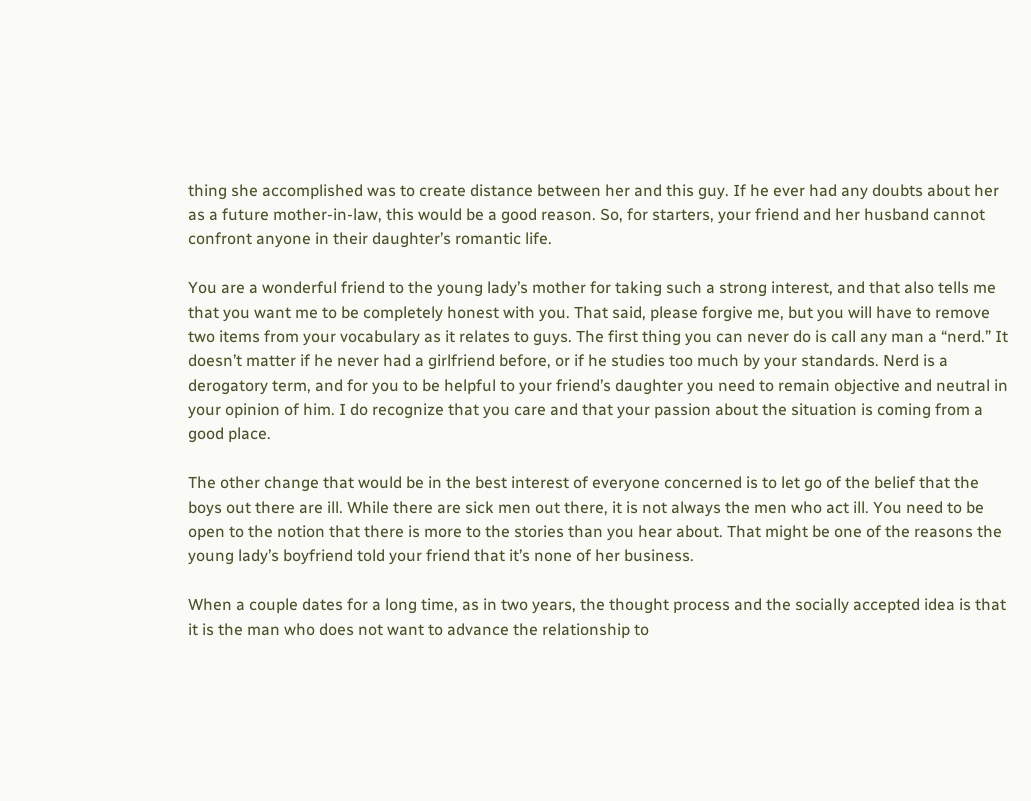thing she accomplished was to create distance between her and this guy. If he ever had any doubts about her as a future mother-in-law, this would be a good reason. So, for starters, your friend and her husband cannot confront anyone in their daughter’s romantic life.

You are a wonderful friend to the young lady’s mother for taking such a strong interest, and that also tells me that you want me to be completely honest with you. That said, please forgive me, but you will have to remove two items from your vocabulary as it relates to guys. The first thing you can never do is call any man a “nerd.” It doesn’t matter if he never had a girlfriend before, or if he studies too much by your standards. Nerd is a derogatory term, and for you to be helpful to your friend’s daughter you need to remain objective and neutral in your opinion of him. I do recognize that you care and that your passion about the situation is coming from a good place.

The other change that would be in the best interest of everyone concerned is to let go of the belief that the boys out there are ill. While there are sick men out there, it is not always the men who act ill. You need to be open to the notion that there is more to the stories than you hear about. That might be one of the reasons the young lady’s boyfriend told your friend that it’s none of her business.

When a couple dates for a long time, as in two years, the thought process and the socially accepted idea is that it is the man who does not want to advance the relationship to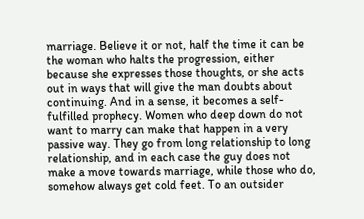marriage. Believe it or not, half the time it can be the woman who halts the progression, either because she expresses those thoughts, or she acts out in ways that will give the man doubts about continuing. And in a sense, it becomes a self-fulfilled prophecy. Women who deep down do not want to marry can make that happen in a very passive way. They go from long relationship to long relationship, and in each case the guy does not make a move towards marriage, while those who do, somehow always get cold feet. To an outsider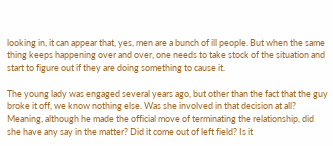looking in, it can appear that, yes, men are a bunch of ill people. But when the same thing keeps happening over and over, one needs to take stock of the situation and start to figure out if they are doing something to cause it.

The young lady was engaged several years ago, but other than the fact that the guy broke it off, we know nothing else. Was she involved in that decision at all? Meaning, although he made the official move of terminating the relationship, did she have any say in the matter? Did it come out of left field? Is it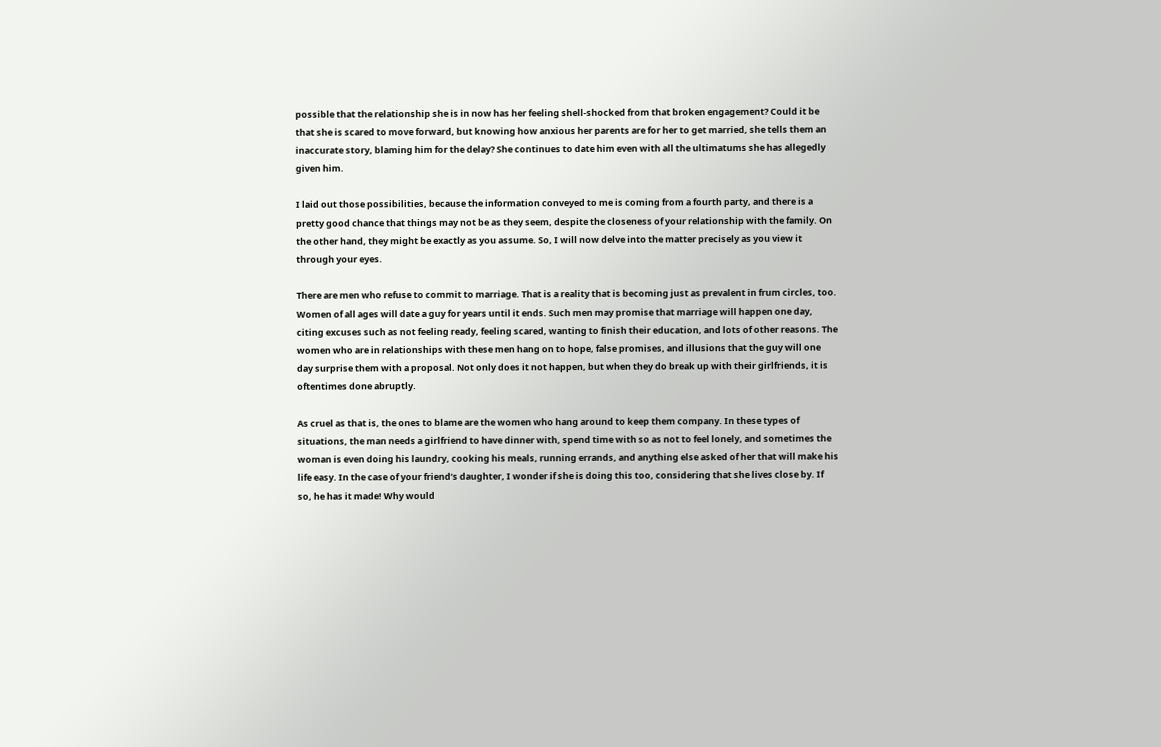possible that the relationship she is in now has her feeling shell-shocked from that broken engagement? Could it be that she is scared to move forward, but knowing how anxious her parents are for her to get married, she tells them an inaccurate story, blaming him for the delay? She continues to date him even with all the ultimatums she has allegedly given him.

I laid out those possibilities, because the information conveyed to me is coming from a fourth party, and there is a pretty good chance that things may not be as they seem, despite the closeness of your relationship with the family. On the other hand, they might be exactly as you assume. So, I will now delve into the matter precisely as you view it through your eyes.

There are men who refuse to commit to marriage. That is a reality that is becoming just as prevalent in frum circles, too. Women of all ages will date a guy for years until it ends. Such men may promise that marriage will happen one day, citing excuses such as not feeling ready, feeling scared, wanting to finish their education, and lots of other reasons. The women who are in relationships with these men hang on to hope, false promises, and illusions that the guy will one day surprise them with a proposal. Not only does it not happen, but when they do break up with their girlfriends, it is oftentimes done abruptly.

As cruel as that is, the ones to blame are the women who hang around to keep them company. In these types of situations, the man needs a girlfriend to have dinner with, spend time with so as not to feel lonely, and sometimes the woman is even doing his laundry, cooking his meals, running errands, and anything else asked of her that will make his life easy. In the case of your friend’s daughter, I wonder if she is doing this too, considering that she lives close by. If so, he has it made! Why would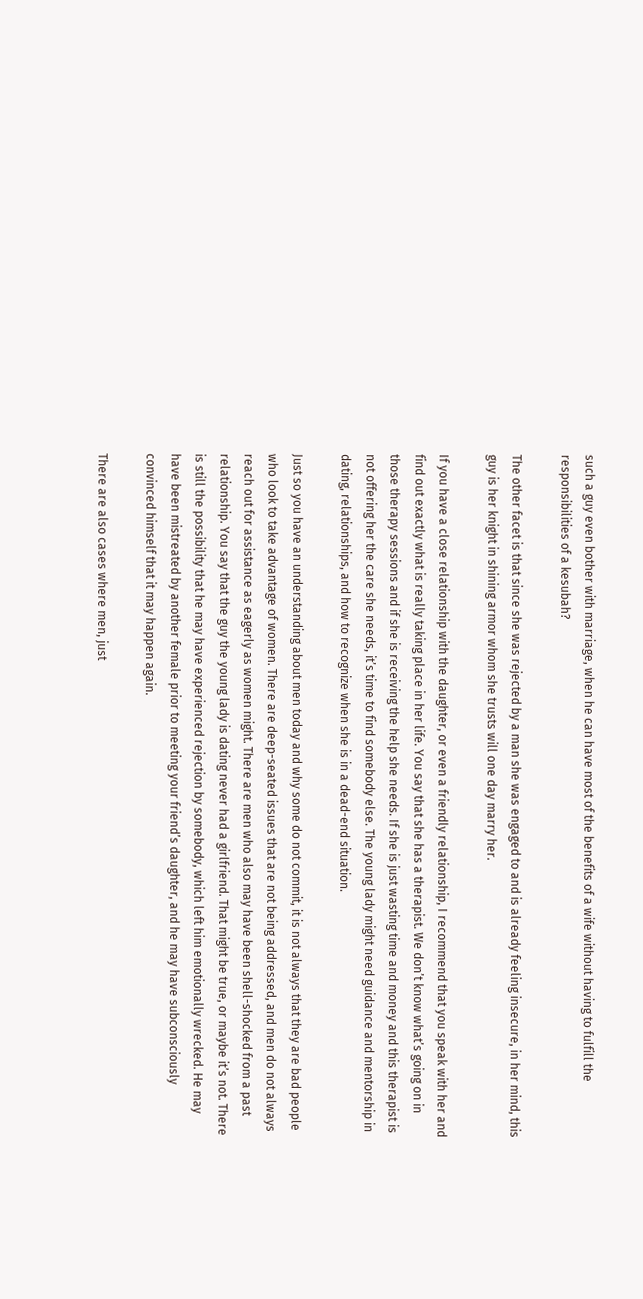such a guy even bother with marriage, when he can have most of the benefits of a wife without having to fulfill the responsibilities of a kesubah?

The other facet is that since she was rejected by a man she was engaged to and is already feeling insecure, in her mind, this guy is her knight in shining armor whom she trusts will one day marry her.

If you have a close relationship with the daughter, or even a friendly relationship, I recommend that you speak with her and find out exactly what is really taking place in her life. You say that she has a therapist. We don’t know what’s going on in those therapy sessions and if she is receiving the help she needs. If she is just wasting time and money and this therapist is not offering her the care she needs, it’s time to find somebody else. The young lady might need guidance and mentorship in dating, relationships, and how to recognize when she is in a dead-end situation.

Just so you have an understanding about men today and why some do not commit, it is not always that they are bad people who look to take advantage of women. There are deep-seated issues that are not being addressed, and men do not always reach out for assistance as eagerly as women might. There are men who also may have been shell-shocked from a past relationship. You say that the guy the young lady is dating never had a girlfriend. That might be true, or maybe it’s not. There is still the possibility that he may have experienced rejection by somebody, which left him emotionally wrecked. He may have been mistreated by another female prior to meeting your friend’s daughter, and he may have subconsciously convinced himself that it may happen again.

There are also cases where men, just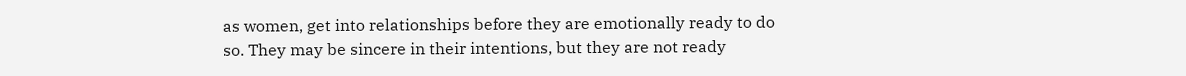as women, get into relationships before they are emotionally ready to do so. They may be sincere in their intentions, but they are not ready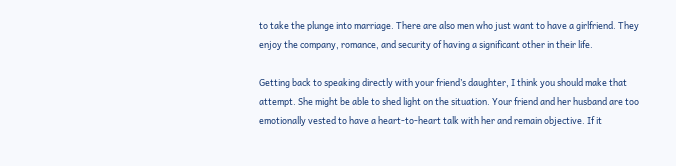to take the plunge into marriage. There are also men who just want to have a girlfriend. They enjoy the company, romance, and security of having a significant other in their life.

Getting back to speaking directly with your friend’s daughter, I think you should make that attempt. She might be able to shed light on the situation. Your friend and her husband are too emotionally vested to have a heart-to-heart talk with her and remain objective. If it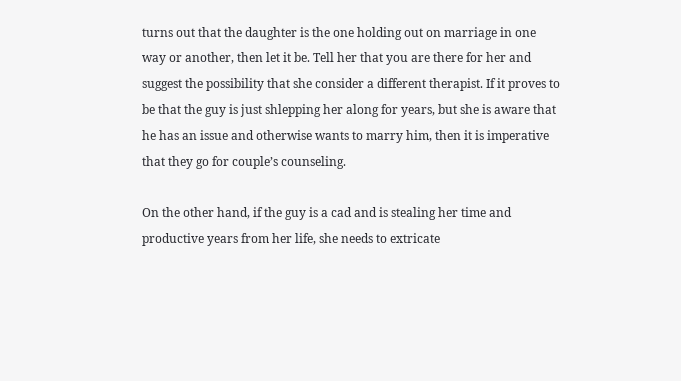turns out that the daughter is the one holding out on marriage in one way or another, then let it be. Tell her that you are there for her and suggest the possibility that she consider a different therapist. If it proves to be that the guy is just shlepping her along for years, but she is aware that he has an issue and otherwise wants to marry him, then it is imperative that they go for couple’s counseling.

On the other hand, if the guy is a cad and is stealing her time and productive years from her life, she needs to extricate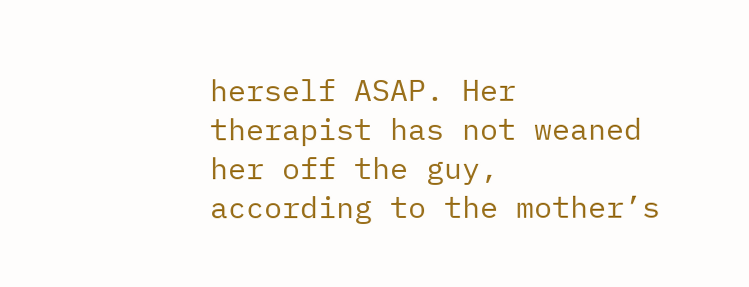herself ASAP. Her therapist has not weaned her off the guy, according to the mother’s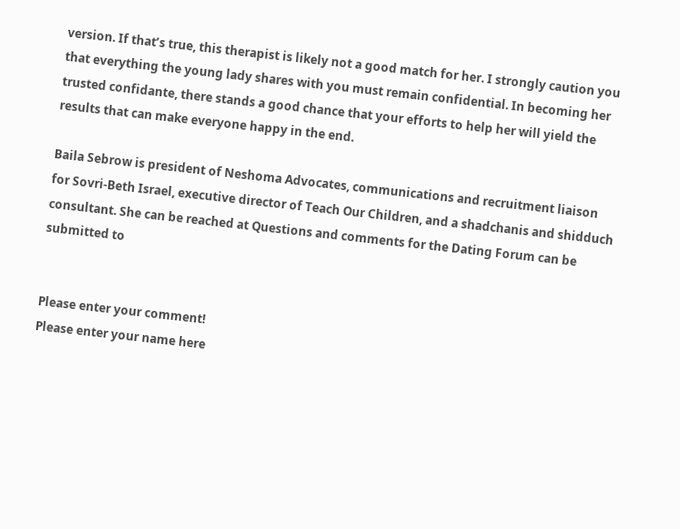version. If that’s true, this therapist is likely not a good match for her. I strongly caution you that everything the young lady shares with you must remain confidential. In becoming her trusted confidante, there stands a good chance that your efforts to help her will yield the results that can make everyone happy in the end.

Baila Sebrow is president of Neshoma Advocates, communications and recruitment liaison for Sovri-Beth Israel, executive director of Teach Our Children, and a shadchanis and shidduch consultant. She can be reached at Questions and comments for the Dating Forum can be submitted to


Please enter your comment!
Please enter your name here